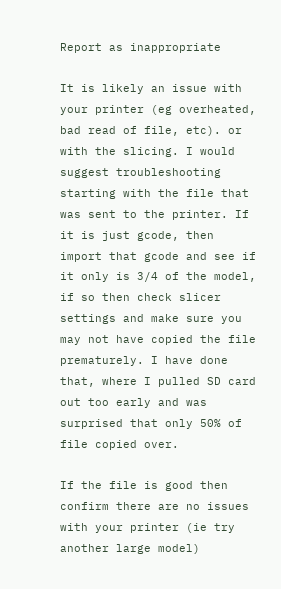Report as inappropriate

It is likely an issue with your printer (eg overheated, bad read of file, etc). or with the slicing. I would suggest troubleshooting starting with the file that was sent to the printer. If it is just gcode, then import that gcode and see if it only is 3/4 of the model, if so then check slicer settings and make sure you may not have copied the file prematurely. I have done that, where I pulled SD card out too early and was surprised that only 50% of file copied over.

If the file is good then confirm there are no issues with your printer (ie try another large model)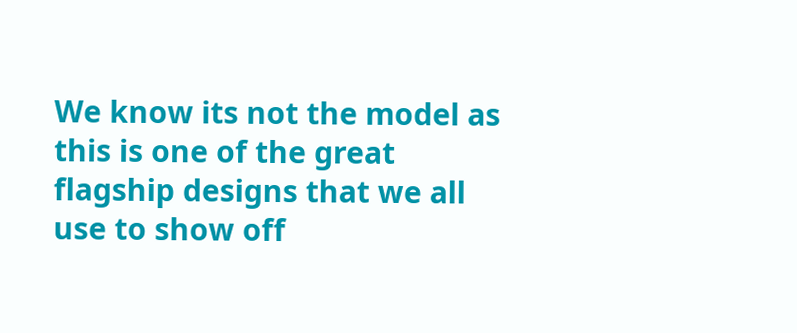We know its not the model as this is one of the great flagship designs that we all use to show off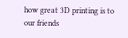how great 3D printing is to our friends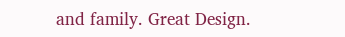and family. Great Design.